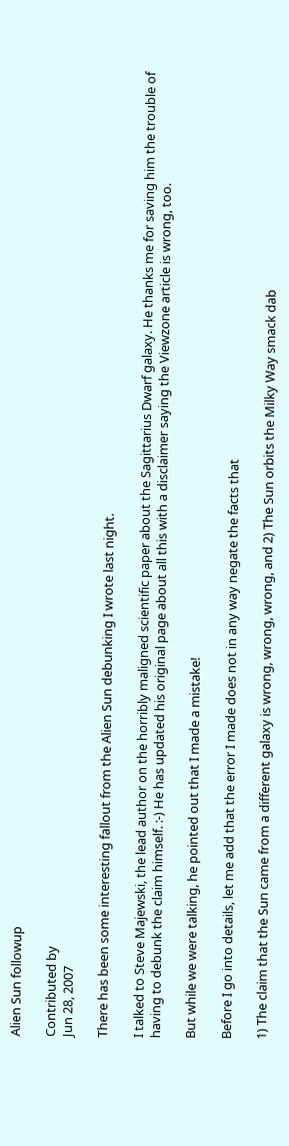Alien Sun followup

Contributed by
Jun 28, 2007

There has been some interesting fallout from the Alien Sun debunking I wrote last night.

I talked to Steve Majewski, the lead author on the horribly maligned scientific paper about the Sagittarius Dwarf galaxy. He thanks me for saving him the trouble of having to debunk the claim himself. :-) He has updated his original page about all this with a disclaimer saying the Viewzone article is wrong, too.

But while we were talking, he pointed out that I made a mistake!

Before I go into details, let me add that the error I made does not in any way negate the facts that

1) The claim that the Sun came from a different galaxy is wrong, wrong, wrong, and 2) The Sun orbits the Milky Way smack dab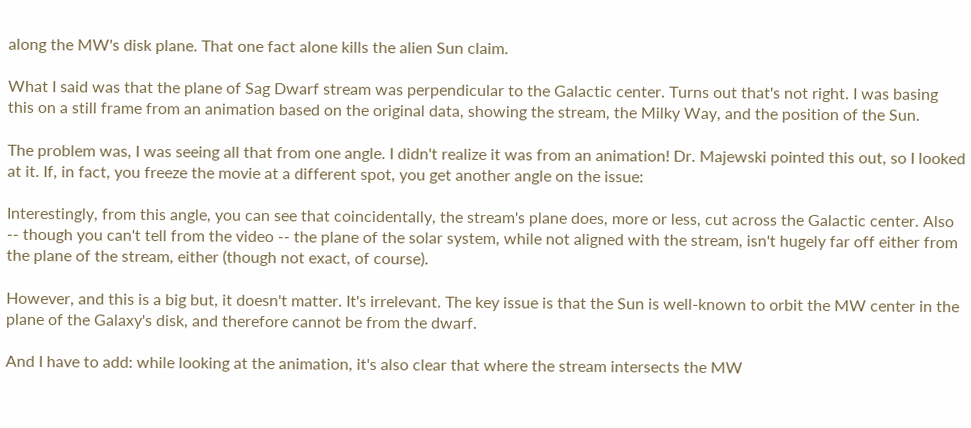along the MW's disk plane. That one fact alone kills the alien Sun claim.

What I said was that the plane of Sag Dwarf stream was perpendicular to the Galactic center. Turns out that's not right. I was basing this on a still frame from an animation based on the original data, showing the stream, the Milky Way, and the position of the Sun.

The problem was, I was seeing all that from one angle. I didn't realize it was from an animation! Dr. Majewski pointed this out, so I looked at it. If, in fact, you freeze the movie at a different spot, you get another angle on the issue:

Interestingly, from this angle, you can see that coincidentally, the stream's plane does, more or less, cut across the Galactic center. Also -- though you can't tell from the video -- the plane of the solar system, while not aligned with the stream, isn't hugely far off either from the plane of the stream, either (though not exact, of course).

However, and this is a big but, it doesn't matter. It's irrelevant. The key issue is that the Sun is well-known to orbit the MW center in the plane of the Galaxy's disk, and therefore cannot be from the dwarf.

And I have to add: while looking at the animation, it's also clear that where the stream intersects the MW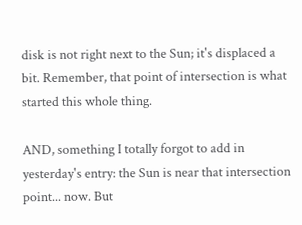disk is not right next to the Sun; it's displaced a bit. Remember, that point of intersection is what started this whole thing.

AND, something I totally forgot to add in yesterday's entry: the Sun is near that intersection point... now. But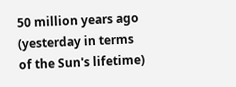50 million years ago (yesterday in terms of the Sun's lifetime)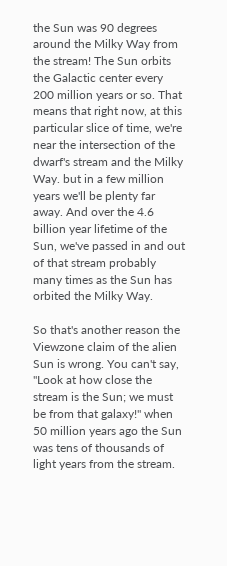the Sun was 90 degrees around the Milky Way from the stream! The Sun orbits the Galactic center every 200 million years or so. That means that right now, at this particular slice of time, we're near the intersection of the dwarf's stream and the Milky Way. but in a few million years we'll be plenty far away. And over the 4.6 billion year lifetime of the Sun, we've passed in and out of that stream probably many times as the Sun has orbited the Milky Way.

So that's another reason the Viewzone claim of the alien Sun is wrong. You can't say, "Look at how close the stream is the Sun; we must be from that galaxy!" when 50 million years ago the Sun was tens of thousands of light years from the stream.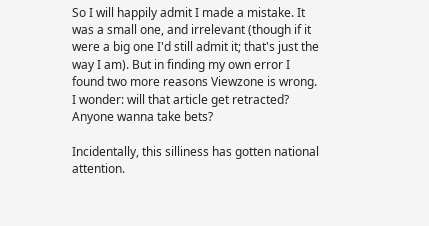So I will happily admit I made a mistake. It was a small one, and irrelevant (though if it were a big one I'd still admit it; that's just the way I am). But in finding my own error I found two more reasons Viewzone is wrong. I wonder: will that article get retracted? Anyone wanna take bets?

Incidentally, this silliness has gotten national attention.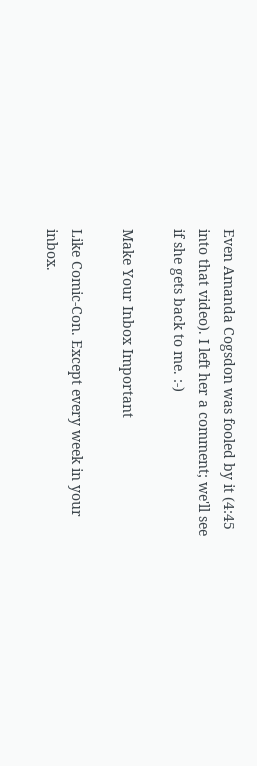Even Amanda Cogsdon was fooled by it (4:45 into that video). I left her a comment; we'll see if she gets back to me. :-)

Make Your Inbox Important

Like Comic-Con. Except every week in your inbox.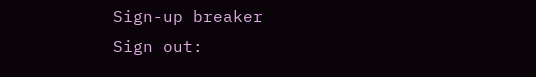Sign-up breaker
Sign out: